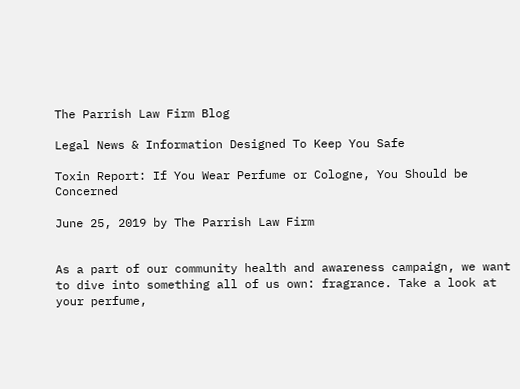The Parrish Law Firm Blog

Legal News & Information Designed To Keep You Safe

Toxin Report: If You Wear Perfume or Cologne, You Should be Concerned

June 25, 2019 by The Parrish Law Firm


As a part of our community health and awareness campaign, we want to dive into something all of us own: fragrance. Take a look at your perfume,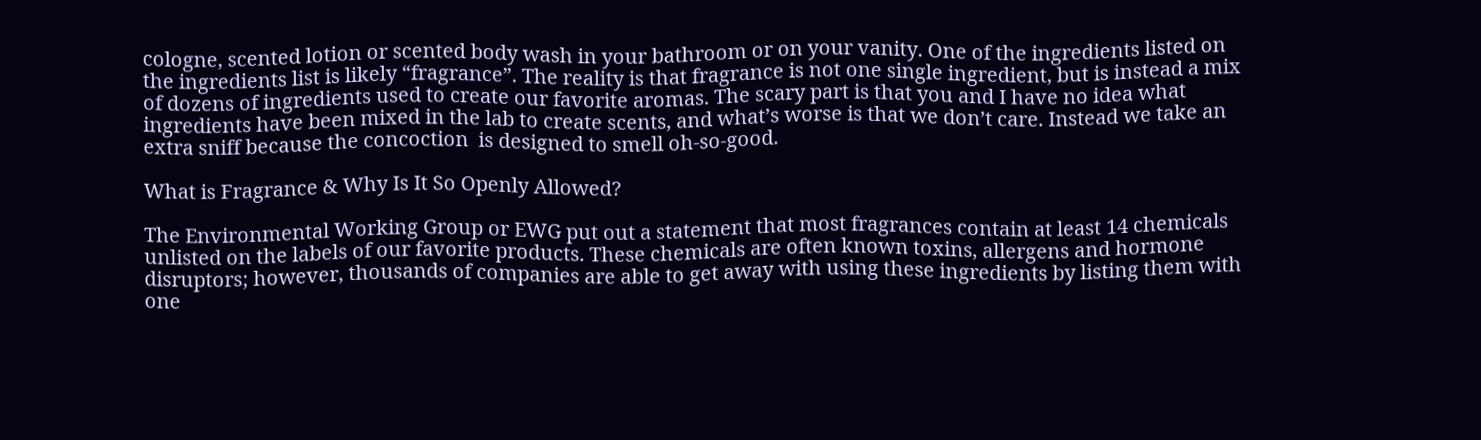cologne, scented lotion or scented body wash in your bathroom or on your vanity. One of the ingredients listed on the ingredients list is likely “fragrance”. The reality is that fragrance is not one single ingredient, but is instead a mix of dozens of ingredients used to create our favorite aromas. The scary part is that you and I have no idea what ingredients have been mixed in the lab to create scents, and what’s worse is that we don’t care. Instead we take an extra sniff because the concoction  is designed to smell oh-so-good.

What is Fragrance & Why Is It So Openly Allowed?

The Environmental Working Group or EWG put out a statement that most fragrances contain at least 14 chemicals unlisted on the labels of our favorite products. These chemicals are often known toxins, allergens and hormone disruptors; however, thousands of companies are able to get away with using these ingredients by listing them with one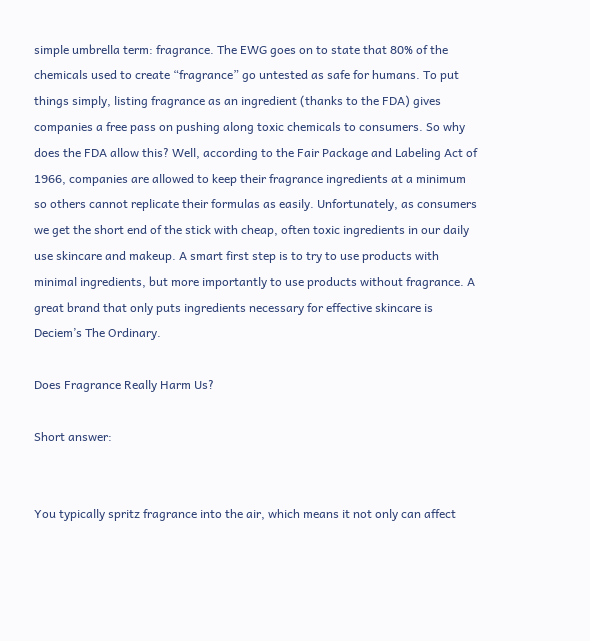simple umbrella term: fragrance. The EWG goes on to state that 80% of the chemicals used to create “fragrance” go untested as safe for humans. To put things simply, listing fragrance as an ingredient (thanks to the FDA) gives companies a free pass on pushing along toxic chemicals to consumers. So why does the FDA allow this? Well, according to the Fair Package and Labeling Act of 1966, companies are allowed to keep their fragrance ingredients at a minimum so others cannot replicate their formulas as easily. Unfortunately, as consumers we get the short end of the stick with cheap, often toxic ingredients in our daily use skincare and makeup. A smart first step is to try to use products with minimal ingredients, but more importantly to use products without fragrance. A great brand that only puts ingredients necessary for effective skincare is Deciem’s The Ordinary.

Does Fragrance Really Harm Us?

Short answer:


You typically spritz fragrance into the air, which means it not only can affect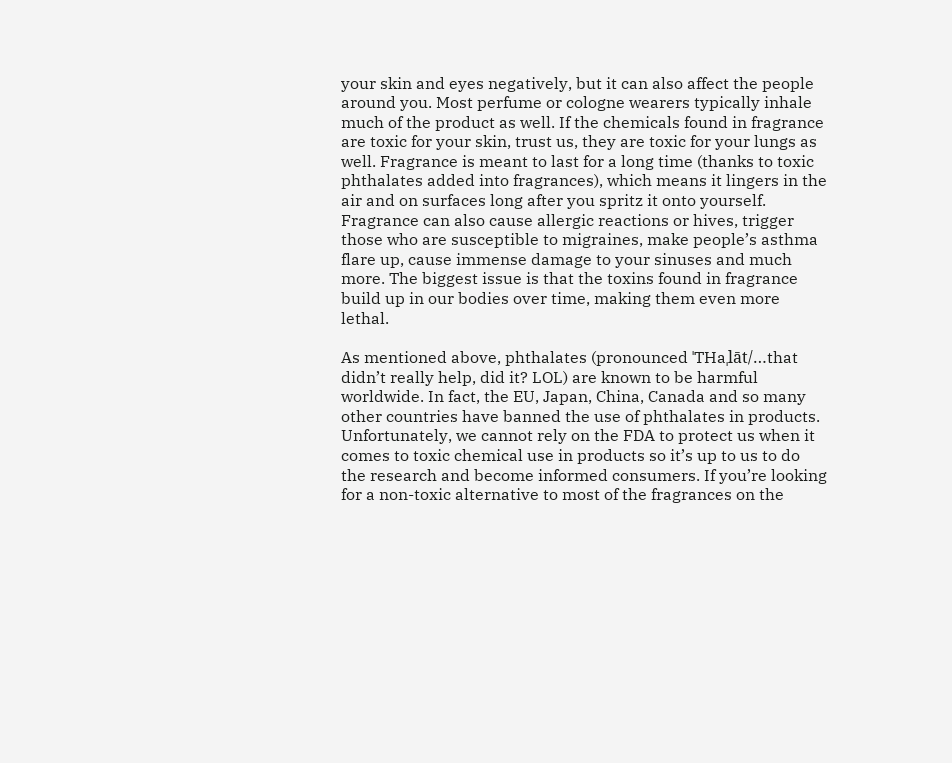your skin and eyes negatively, but it can also affect the people around you. Most perfume or cologne wearers typically inhale much of the product as well. If the chemicals found in fragrance are toxic for your skin, trust us, they are toxic for your lungs as well. Fragrance is meant to last for a long time (thanks to toxic phthalates added into fragrances), which means it lingers in the air and on surfaces long after you spritz it onto yourself. Fragrance can also cause allergic reactions or hives, trigger those who are susceptible to migraines, make people’s asthma flare up, cause immense damage to your sinuses and much more. The biggest issue is that the toxins found in fragrance build up in our bodies over time, making them even more lethal.

As mentioned above, phthalates (pronounced ˈTHaˌlāt/…that didn’t really help, did it? LOL) are known to be harmful worldwide. In fact, the EU, Japan, China, Canada and so many other countries have banned the use of phthalates in products. Unfortunately, we cannot rely on the FDA to protect us when it comes to toxic chemical use in products so it’s up to us to do the research and become informed consumers. If you’re looking for a non-toxic alternative to most of the fragrances on the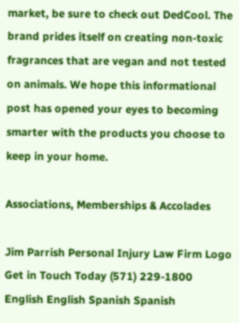market, be sure to check out DedCool. The brand prides itself on creating non-toxic fragrances that are vegan and not tested on animals. We hope this informational post has opened your eyes to becoming smarter with the products you choose to keep in your home.

Associations, Memberships & Accolades

Jim Parrish Personal Injury Law Firm Logo
Get in Touch Today (571) 229-1800
English English Spanish Spanish